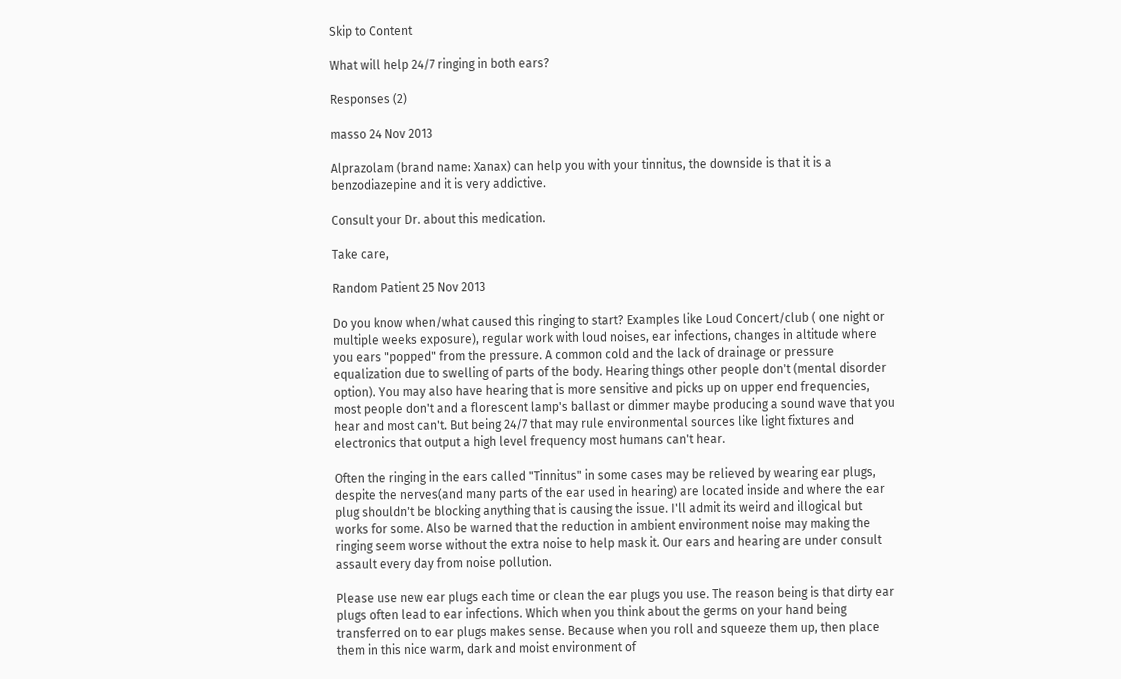Skip to Content

What will help 24/7 ringing in both ears?

Responses (2)

masso 24 Nov 2013

Alprazolam (brand name: Xanax) can help you with your tinnitus, the downside is that it is a benzodiazepine and it is very addictive.

Consult your Dr. about this medication.

Take care,

Random Patient 25 Nov 2013

Do you know when/what caused this ringing to start? Examples like Loud Concert/club ( one night or multiple weeks exposure), regular work with loud noises, ear infections, changes in altitude where you ears "popped" from the pressure. A common cold and the lack of drainage or pressure equalization due to swelling of parts of the body. Hearing things other people don't (mental disorder option). You may also have hearing that is more sensitive and picks up on upper end frequencies, most people don't and a florescent lamp's ballast or dimmer maybe producing a sound wave that you hear and most can't. But being 24/7 that may rule environmental sources like light fixtures and electronics that output a high level frequency most humans can't hear.

Often the ringing in the ears called "Tinnitus" in some cases may be relieved by wearing ear plugs, despite the nerves(and many parts of the ear used in hearing) are located inside and where the ear plug shouldn't be blocking anything that is causing the issue. I'll admit its weird and illogical but works for some. Also be warned that the reduction in ambient environment noise may making the ringing seem worse without the extra noise to help mask it. Our ears and hearing are under consult assault every day from noise pollution.

Please use new ear plugs each time or clean the ear plugs you use. The reason being is that dirty ear plugs often lead to ear infections. Which when you think about the germs on your hand being transferred on to ear plugs makes sense. Because when you roll and squeeze them up, then place them in this nice warm, dark and moist environment of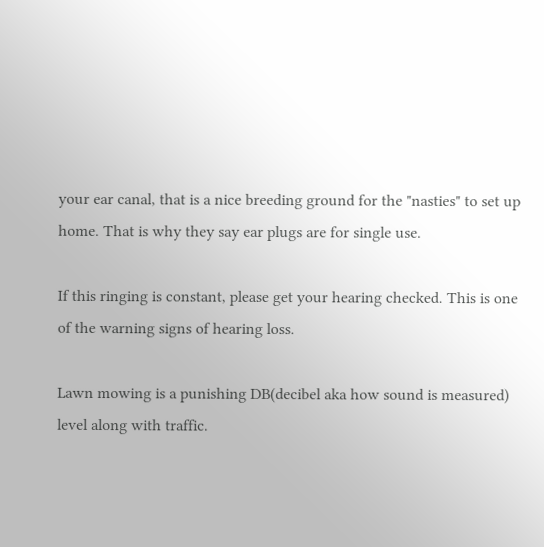your ear canal, that is a nice breeding ground for the "nasties" to set up home. That is why they say ear plugs are for single use.

If this ringing is constant, please get your hearing checked. This is one of the warning signs of hearing loss.

Lawn mowing is a punishing DB(decibel aka how sound is measured) level along with traffic.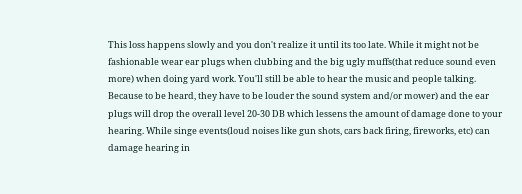This loss happens slowly and you don't realize it until its too late. While it might not be fashionable wear ear plugs when clubbing and the big ugly muffs(that reduce sound even more) when doing yard work. You'll still be able to hear the music and people talking. Because to be heard, they have to be louder the sound system and/or mower) and the ear plugs will drop the overall level 20-30 DB which lessens the amount of damage done to your hearing. While singe events(loud noises like gun shots, cars back firing, fireworks, etc) can damage hearing in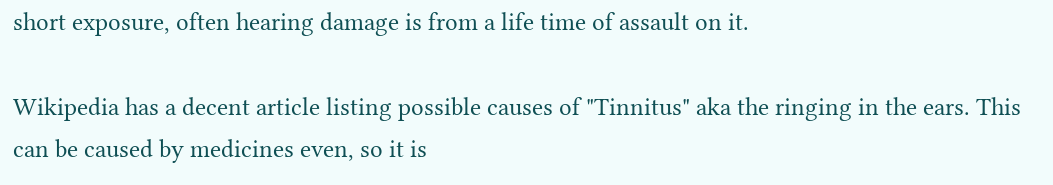short exposure, often hearing damage is from a life time of assault on it.

Wikipedia has a decent article listing possible causes of "Tinnitus" aka the ringing in the ears. This can be caused by medicines even, so it is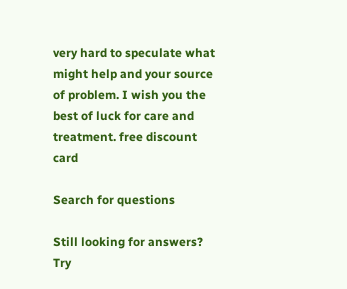very hard to speculate what might help and your source of problem. I wish you the best of luck for care and treatment. free discount card

Search for questions

Still looking for answers? Try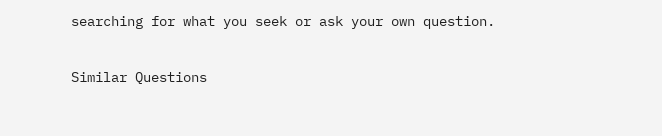searching for what you seek or ask your own question.

Similar Questions